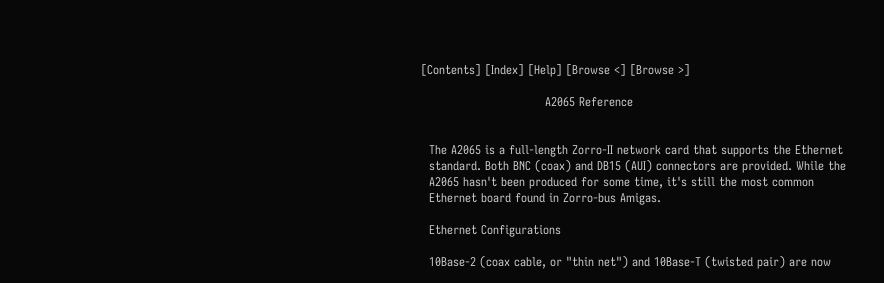[Contents] [Index] [Help] [Browse <] [Browse >]

                               A2065 Reference


  The A2065 is a full-length Zorro-II network card that supports the Ethernet
  standard. Both BNC (coax) and DB15 (AUI) connectors are provided. While the
  A2065 hasn't been produced for some time, it's still the most common
  Ethernet board found in Zorro-bus Amigas.

  Ethernet Configurations

  10Base-2 (coax cable, or "thin net") and 10Base-T (twisted pair) are now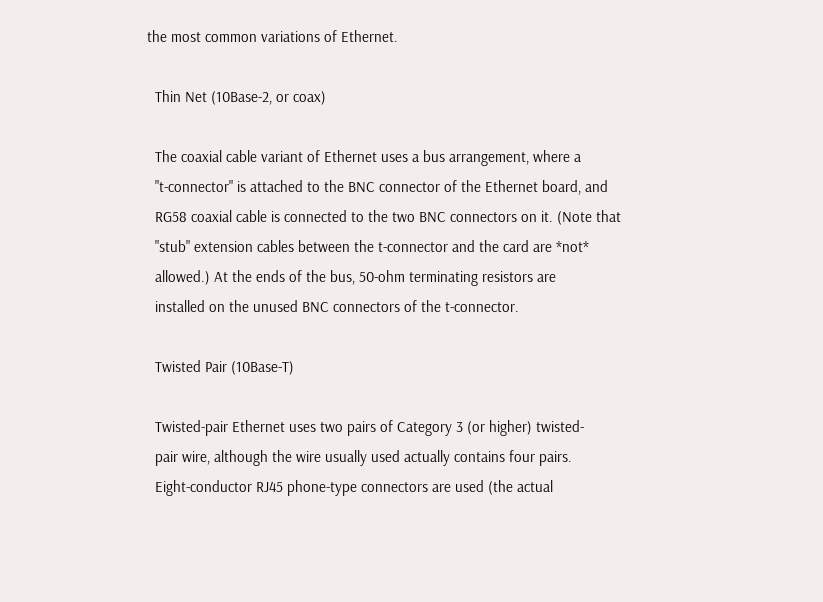the most common variations of Ethernet.

  Thin Net (10Base-2, or coax)

  The coaxial cable variant of Ethernet uses a bus arrangement, where a
  "t-connector" is attached to the BNC connector of the Ethernet board, and
  RG58 coaxial cable is connected to the two BNC connectors on it. (Note that
  "stub" extension cables between the t-connector and the card are *not*
  allowed.) At the ends of the bus, 50-ohm terminating resistors are
  installed on the unused BNC connectors of the t-connector.

  Twisted Pair (10Base-T)

  Twisted-pair Ethernet uses two pairs of Category 3 (or higher) twisted-
  pair wire, although the wire usually used actually contains four pairs.
  Eight-conductor RJ45 phone-type connectors are used (the actual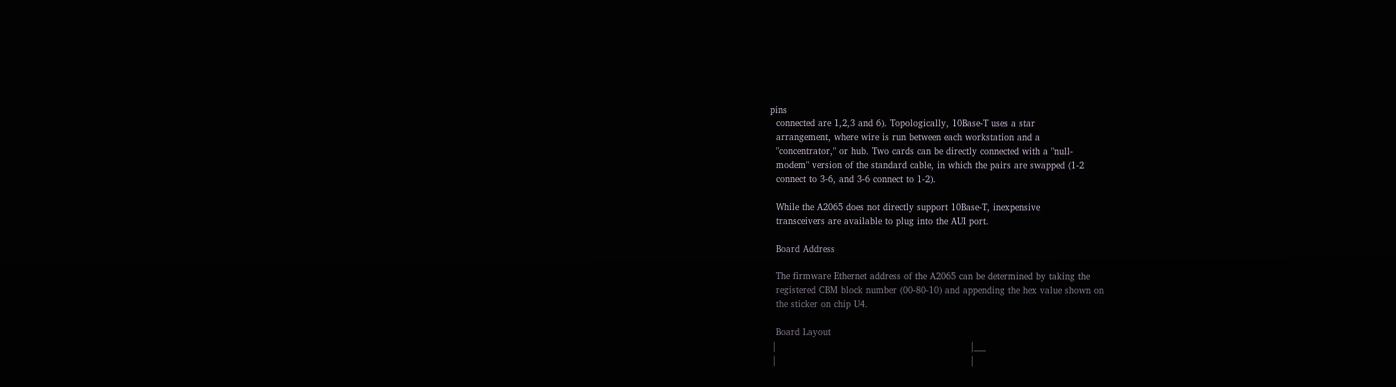pins
  connected are 1,2,3 and 6). Topologically, 10Base-T uses a star
  arrangement, where wire is run between each workstation and a
  "concentrator," or hub. Two cards can be directly connected with a "null-
  modem" version of the standard cable, in which the pairs are swapped (1-2
  connect to 3-6, and 3-6 connect to 1-2).

  While the A2065 does not directly support 10Base-T, inexpensive
  transceivers are available to plug into the AUI port.

  Board Address

  The firmware Ethernet address of the A2065 can be determined by taking the
  registered CBM block number (00-80-10) and appending the hex value shown on
  the sticker on chip U4.

  Board Layout
 |                                                                 |___
 |                                                                 |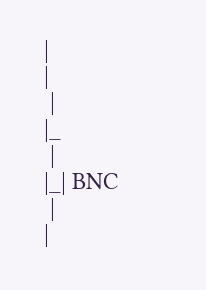|                                                                 |
 |                                                                 |_
 |                                                                 |_| BNC
 |                                                                 |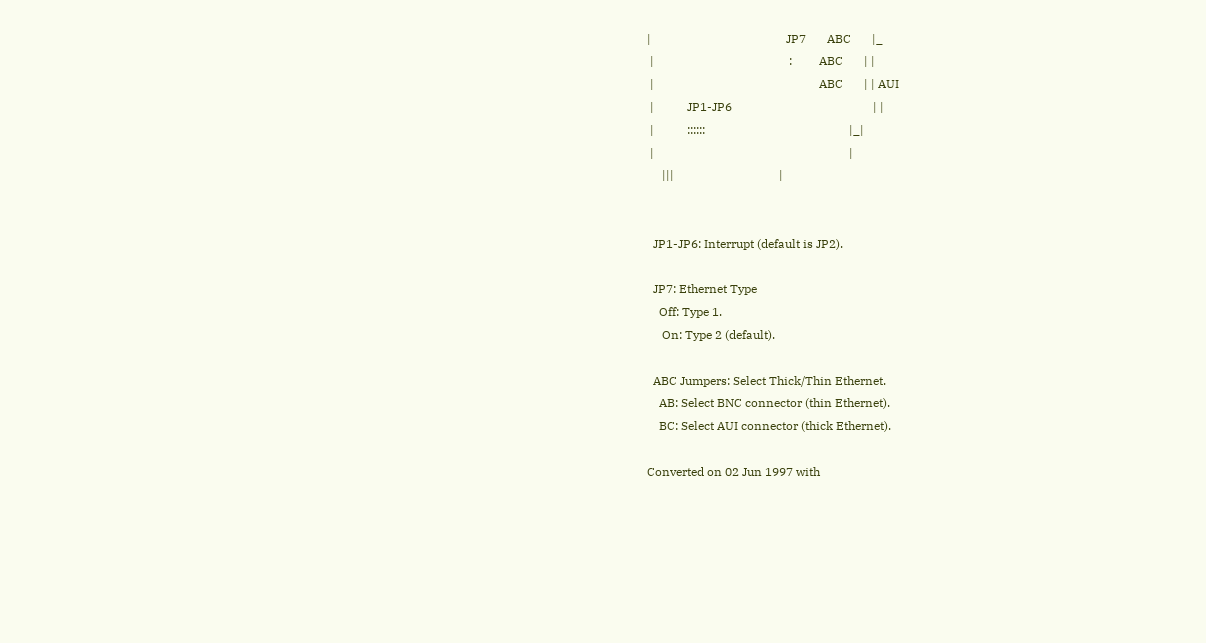|                                             JP7       ABC       |_
 |                                             :         ABC       | |
 |                                                       ABC       | | AUI
 |           JP1-JP6                                               | |
 |           ::::::                                                |_|
 |                                                                 |
     |||                                   |


  JP1-JP6: Interrupt (default is JP2).

  JP7: Ethernet Type
    Off: Type 1.
     On: Type 2 (default).

  ABC Jumpers: Select Thick/Thin Ethernet.
    AB: Select BNC connector (thin Ethernet).
    BC: Select AUI connector (thick Ethernet).

Converted on 02 Jun 1997 with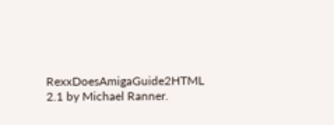RexxDoesAmigaGuide2HTML 2.1 by Michael Ranner.